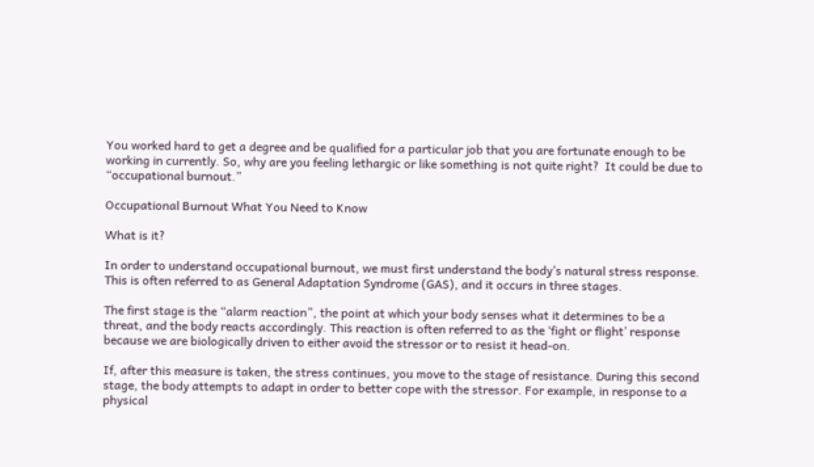You worked hard to get a degree and be qualified for a particular job that you are fortunate enough to be working in currently. So, why are you feeling lethargic or like something is not quite right?  It could be due to “occupational burnout.”

Occupational Burnout What You Need to Know

What is it?

In order to understand occupational burnout, we must first understand the body’s natural stress response. This is often referred to as General Adaptation Syndrome (GAS), and it occurs in three stages.

The first stage is the “alarm reaction”, the point at which your body senses what it determines to be a threat, and the body reacts accordingly. This reaction is often referred to as the ‘fight or flight’ response because we are biologically driven to either avoid the stressor or to resist it head-on.

If, after this measure is taken, the stress continues, you move to the stage of resistance. During this second stage, the body attempts to adapt in order to better cope with the stressor. For example, in response to a physical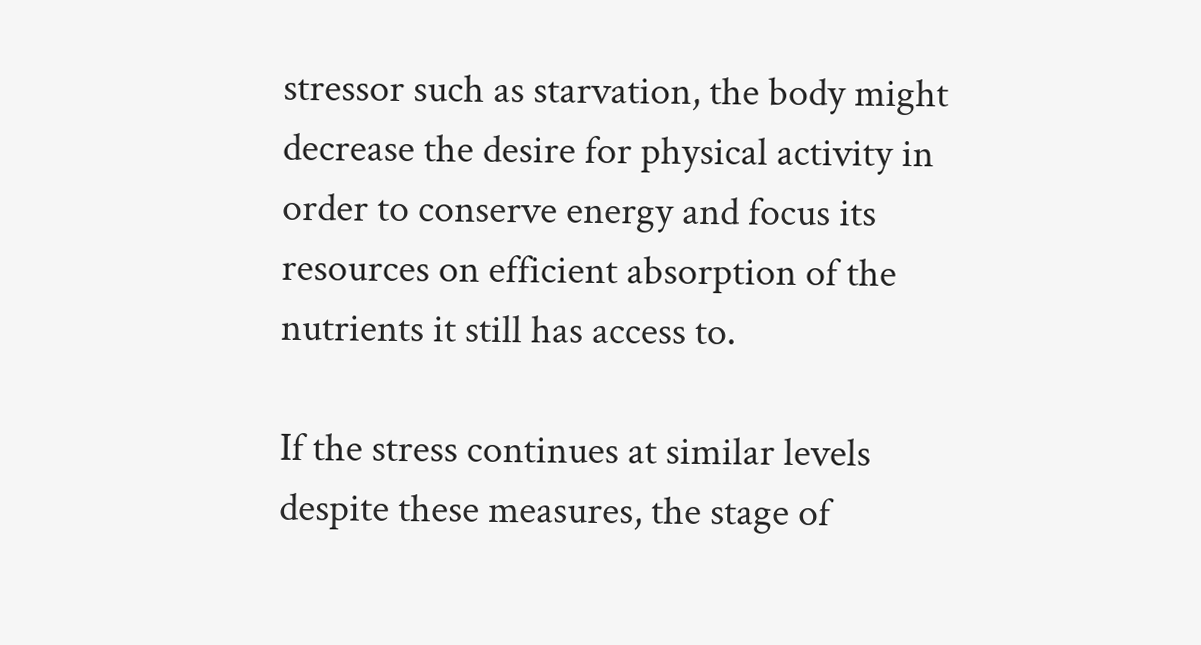stressor such as starvation, the body might decrease the desire for physical activity in order to conserve energy and focus its resources on efficient absorption of the nutrients it still has access to.

If the stress continues at similar levels despite these measures, the stage of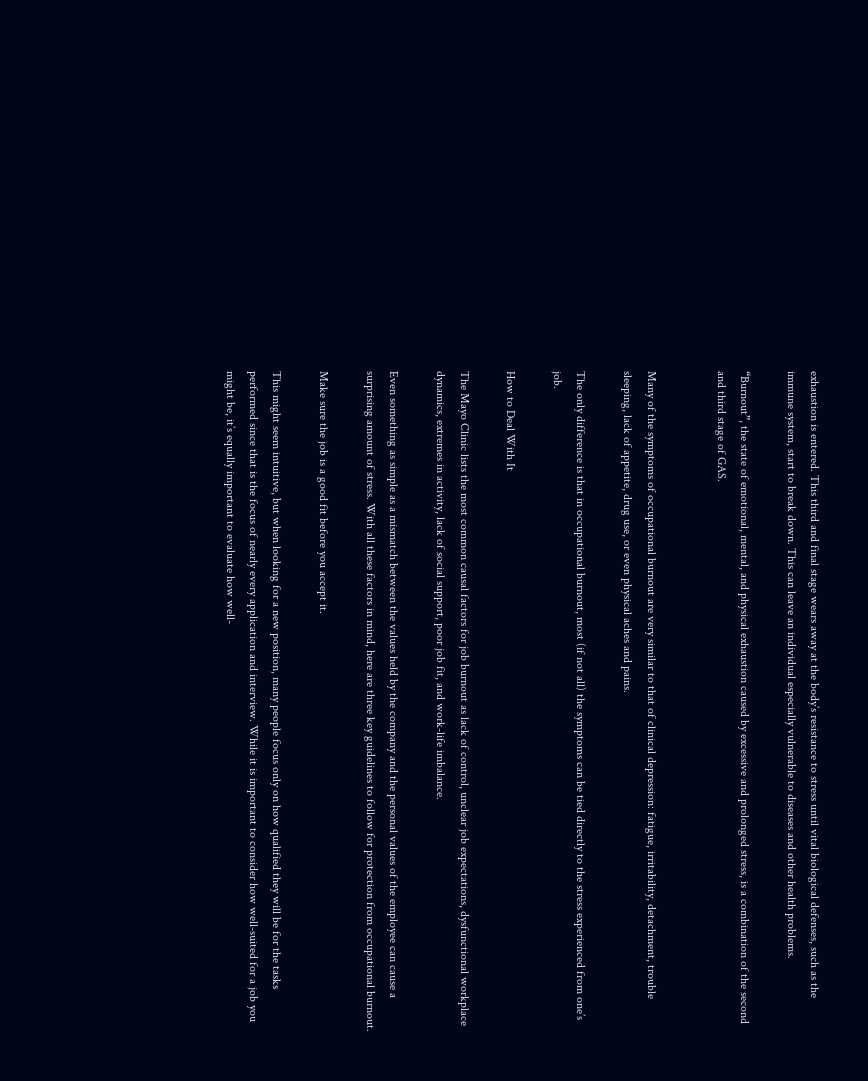exhaustion is entered. This third and final stage wears away at the body’s resistance to stress until vital biological defenses, such as the immune system, start to break down. This can leave an individual especially vulnerable to diseases and other health problems.

“Burnout”, the state of emotional, mental, and physical exhaustion caused by excessive and prolonged stress, is a combination of the second and third stage of GAS.


Many of the symptoms of occupational burnout are very similar to that of clinical depression: fatigue, irritability, detachment, trouble sleeping, lack of appetite, drug use, or even physical aches and pains.

The only difference is that in occupational burnout, most (if not all) the symptoms can be tied directly to the stress experienced from one’s job.

How to Deal With It

The Mayo Clinic lists the most common causal factors for job burnout as lack of control, unclear job expectations, dysfunctional workplace dynamics, extremes in activity, lack of social support, poor job fit, and work-life imbalance.

Even something as simple as a mismatch between the values held by the company and the personal values of the employee can cause a surprising amount of stress. With all these factors in mind, here are three key guidelines to follow for protection from occupational burnout.

Make sure the job is a good fit before you accept it.

This might seem intuitive, but when looking for a new position, many people focus only on how qualified they will be for the tasks performed since that is the focus of nearly every application and interview. While it is important to consider how well-suited for a job you might be, it’s equally important to evaluate how well-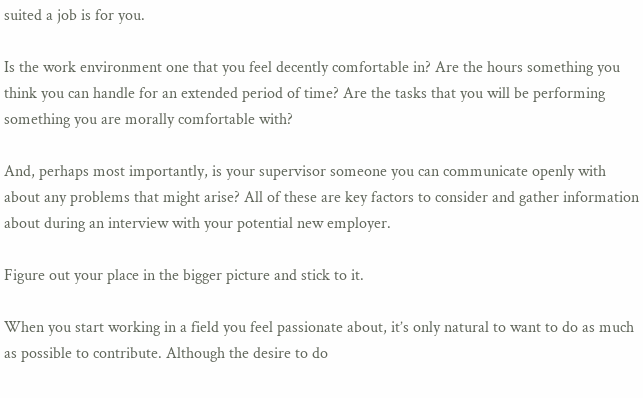suited a job is for you.

Is the work environment one that you feel decently comfortable in? Are the hours something you think you can handle for an extended period of time? Are the tasks that you will be performing something you are morally comfortable with?

And, perhaps most importantly, is your supervisor someone you can communicate openly with about any problems that might arise? All of these are key factors to consider and gather information about during an interview with your potential new employer.

Figure out your place in the bigger picture and stick to it.

When you start working in a field you feel passionate about, it’s only natural to want to do as much as possible to contribute. Although the desire to do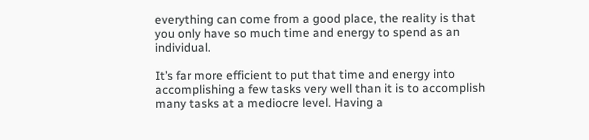everything can come from a good place, the reality is that you only have so much time and energy to spend as an individual.

It’s far more efficient to put that time and energy into accomplishing a few tasks very well than it is to accomplish many tasks at a mediocre level. Having a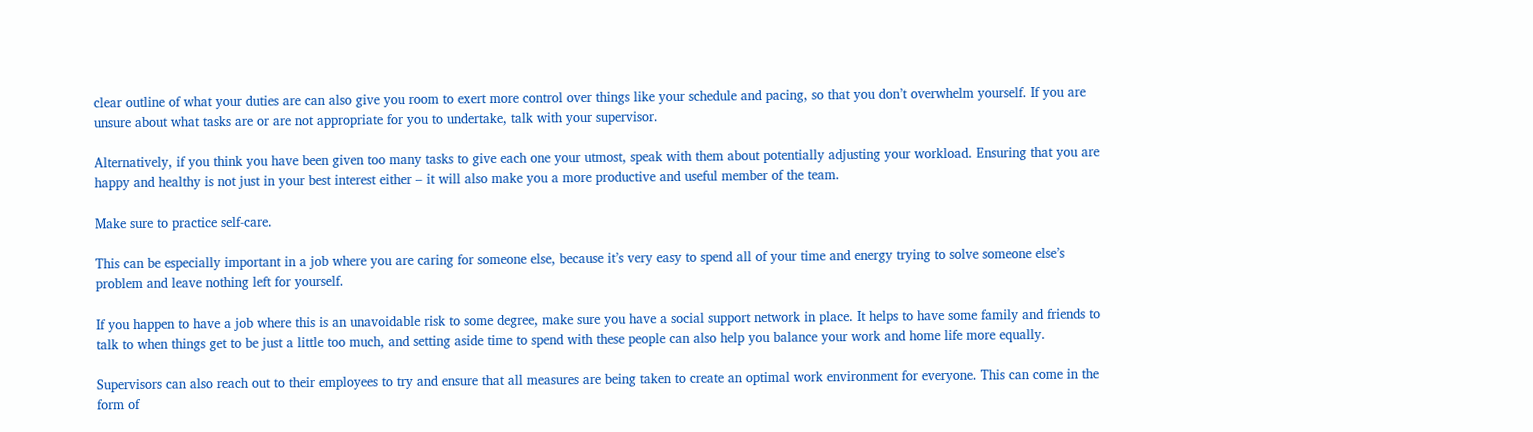clear outline of what your duties are can also give you room to exert more control over things like your schedule and pacing, so that you don’t overwhelm yourself. If you are unsure about what tasks are or are not appropriate for you to undertake, talk with your supervisor.

Alternatively, if you think you have been given too many tasks to give each one your utmost, speak with them about potentially adjusting your workload. Ensuring that you are happy and healthy is not just in your best interest either – it will also make you a more productive and useful member of the team.

Make sure to practice self-care.

This can be especially important in a job where you are caring for someone else, because it’s very easy to spend all of your time and energy trying to solve someone else’s problem and leave nothing left for yourself.

If you happen to have a job where this is an unavoidable risk to some degree, make sure you have a social support network in place. It helps to have some family and friends to talk to when things get to be just a little too much, and setting aside time to spend with these people can also help you balance your work and home life more equally.

Supervisors can also reach out to their employees to try and ensure that all measures are being taken to create an optimal work environment for everyone. This can come in the form of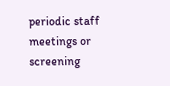periodic staff meetings or screening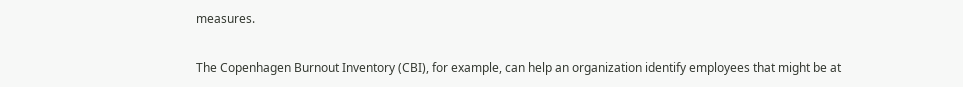measures.

The Copenhagen Burnout Inventory (CBI), for example, can help an organization identify employees that might be at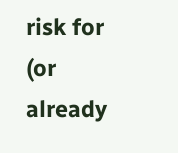risk for (or already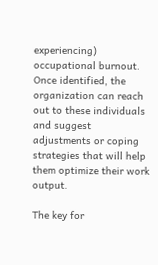experiencing) occupational burnout. Once identified, the organization can reach out to these individuals and suggest adjustments or coping strategies that will help them optimize their work output.

The key for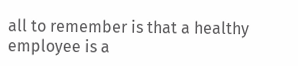all to remember is that a healthy employee is a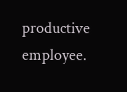productive employee.